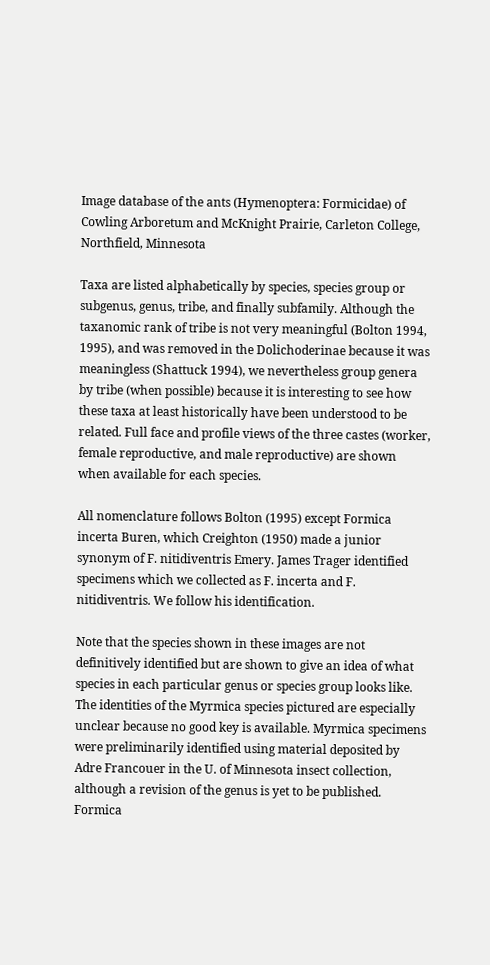Image database of the ants (Hymenoptera: Formicidae) of Cowling Arboretum and McKnight Prairie, Carleton College, Northfield, Minnesota

Taxa are listed alphabetically by species, species group or subgenus, genus, tribe, and finally subfamily. Although the taxanomic rank of tribe is not very meaningful (Bolton 1994, 1995), and was removed in the Dolichoderinae because it was meaningless (Shattuck 1994), we nevertheless group genera by tribe (when possible) because it is interesting to see how these taxa at least historically have been understood to be related. Full face and profile views of the three castes (worker, female reproductive, and male reproductive) are shown when available for each species.

All nomenclature follows Bolton (1995) except Formica incerta Buren, which Creighton (1950) made a junior synonym of F. nitidiventris Emery. James Trager identified specimens which we collected as F. incerta and F. nitidiventris. We follow his identification.

Note that the species shown in these images are not definitively identified but are shown to give an idea of what species in each particular genus or species group looks like. The identities of the Myrmica species pictured are especially unclear because no good key is available. Myrmica specimens were preliminarily identified using material deposited by Adre Francouer in the U. of Minnesota insect collection, although a revision of the genus is yet to be published.
Formica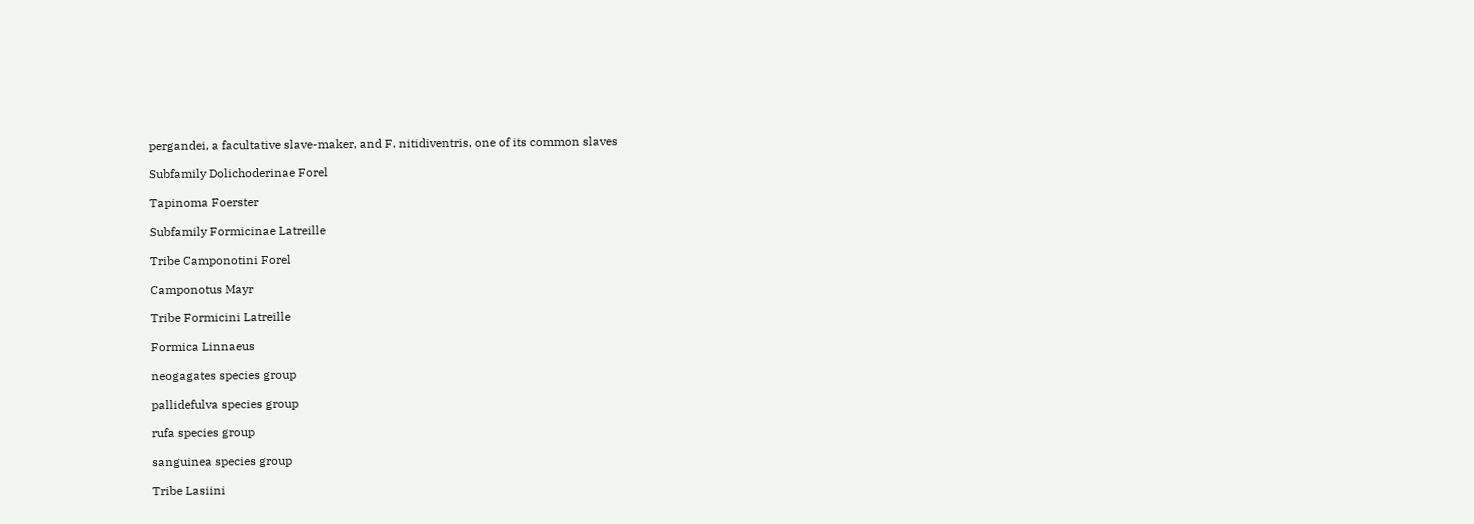pergandei, a facultative slave-maker, and F. nitidiventris, one of its common slaves

Subfamily Dolichoderinae Forel

Tapinoma Foerster

Subfamily Formicinae Latreille

Tribe Camponotini Forel

Camponotus Mayr

Tribe Formicini Latreille

Formica Linnaeus

neogagates species group

pallidefulva species group

rufa species group

sanguinea species group

Tribe Lasiini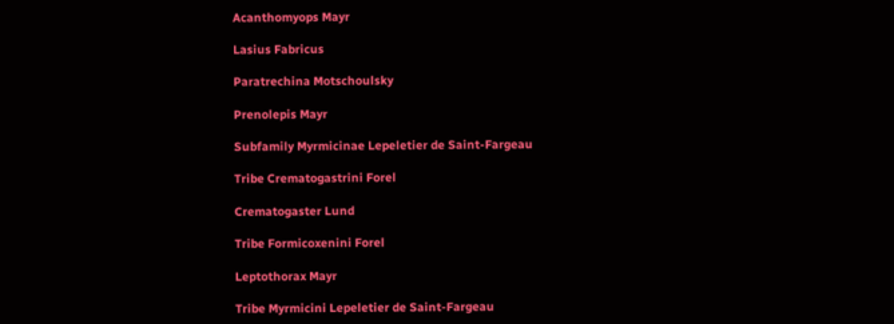Acanthomyops Mayr

Lasius Fabricus

Paratrechina Motschoulsky

Prenolepis Mayr

Subfamily Myrmicinae Lepeletier de Saint-Fargeau

Tribe Crematogastrini Forel

Crematogaster Lund

Tribe Formicoxenini Forel

Leptothorax Mayr

Tribe Myrmicini Lepeletier de Saint-Fargeau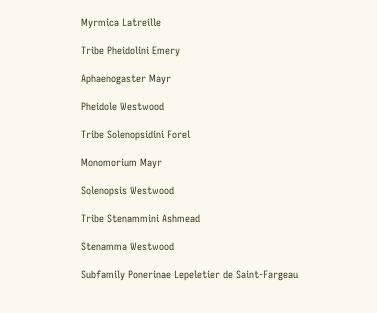Myrmica Latreille

Tribe Pheidolini Emery

Aphaenogaster Mayr

Pheidole Westwood

Tribe Solenopsidini Forel

Monomorium Mayr

Solenopsis Westwood

Tribe Stenammini Ashmead

Stenamma Westwood

Subfamily Ponerinae Lepeletier de Saint-Fargeau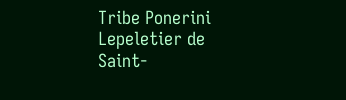Tribe Ponerini Lepeletier de Saint-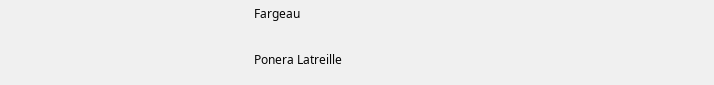Fargeau

Ponera Latreille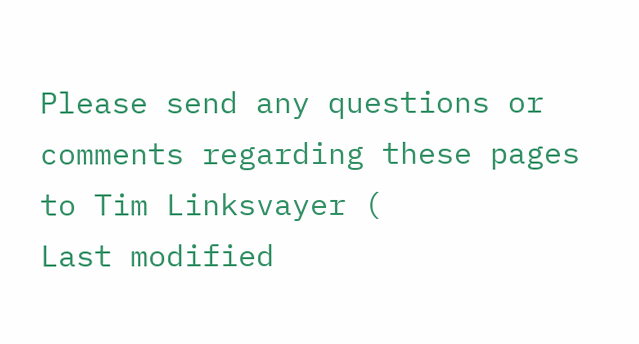Please send any questions or comments regarding these pages to Tim Linksvayer (
Last modified